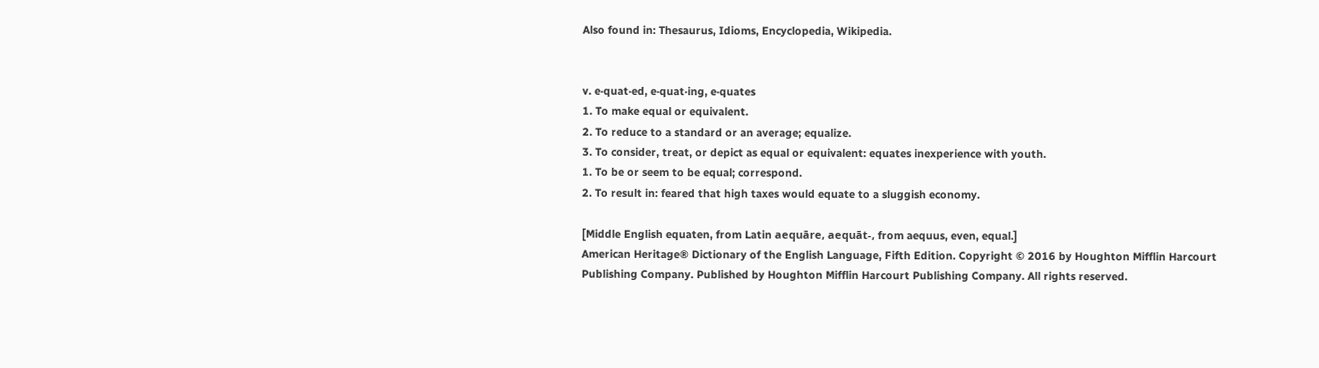Also found in: Thesaurus, Idioms, Encyclopedia, Wikipedia.


v. e·quat·ed, e·quat·ing, e·quates
1. To make equal or equivalent.
2. To reduce to a standard or an average; equalize.
3. To consider, treat, or depict as equal or equivalent: equates inexperience with youth.
1. To be or seem to be equal; correspond.
2. To result in: feared that high taxes would equate to a sluggish economy.

[Middle English equaten, from Latin aequāre, aequāt-, from aequus, even, equal.]
American Heritage® Dictionary of the English Language, Fifth Edition. Copyright © 2016 by Houghton Mifflin Harcourt Publishing Company. Published by Houghton Mifflin Harcourt Publishing Company. All rights reserved.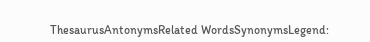ThesaurusAntonymsRelated WordsSynonymsLegend: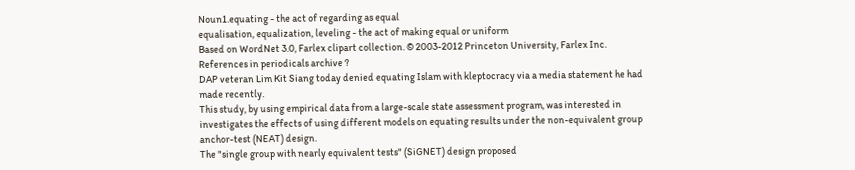Noun1.equating - the act of regarding as equal
equalisation, equalization, leveling - the act of making equal or uniform
Based on WordNet 3.0, Farlex clipart collection. © 2003-2012 Princeton University, Farlex Inc.
References in periodicals archive ?
DAP veteran Lim Kit Siang today denied equating Islam with kleptocracy via a media statement he had made recently.
This study, by using empirical data from a large-scale state assessment program, was interested in investigates the effects of using different models on equating results under the non-equivalent group anchor-test (NEAT) design.
The "single group with nearly equivalent tests" (SiGNET) design proposed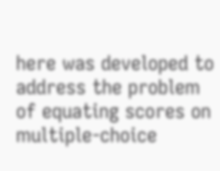here was developed to address the problem of equating scores on multiple-choice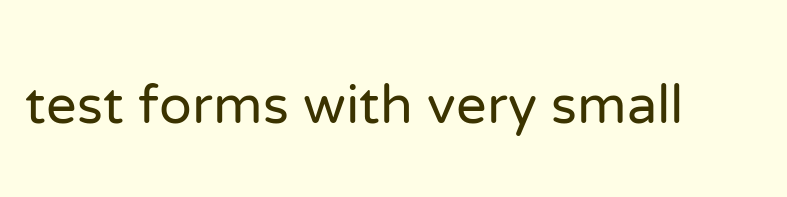test forms with very small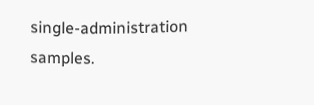single-administration samples.